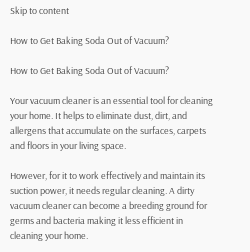Skip to content

How to Get Baking Soda Out of Vacuum?

How to Get Baking Soda Out of Vacuum?

Your vacuum cleaner is an essential tool for cleaning your home. It helps to eliminate dust, dirt, and allergens that accumulate on the surfaces, carpets and floors in your living space.

However, for it to work effectively and maintain its suction power, it needs regular cleaning. A dirty vacuum cleaner can become a breeding ground for germs and bacteria making it less efficient in cleaning your home.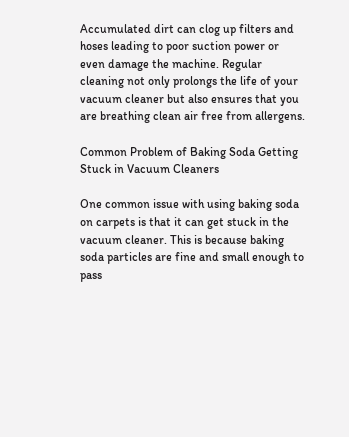Accumulated dirt can clog up filters and hoses leading to poor suction power or even damage the machine. Regular cleaning not only prolongs the life of your vacuum cleaner but also ensures that you are breathing clean air free from allergens.

Common Problem of Baking Soda Getting Stuck in Vacuum Cleaners

One common issue with using baking soda on carpets is that it can get stuck in the vacuum cleaner. This is because baking soda particles are fine and small enough to pass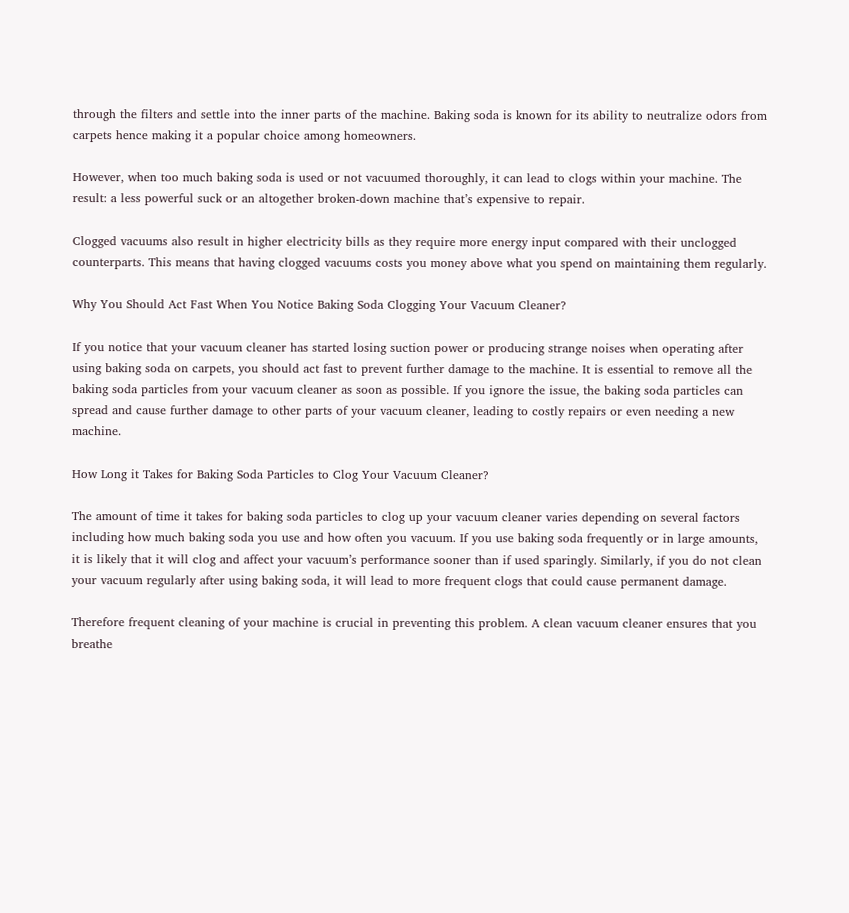through the filters and settle into the inner parts of the machine. Baking soda is known for its ability to neutralize odors from carpets hence making it a popular choice among homeowners.

However, when too much baking soda is used or not vacuumed thoroughly, it can lead to clogs within your machine. The result: a less powerful suck or an altogether broken-down machine that’s expensive to repair.

Clogged vacuums also result in higher electricity bills as they require more energy input compared with their unclogged counterparts. This means that having clogged vacuums costs you money above what you spend on maintaining them regularly.

Why You Should Act Fast When You Notice Baking Soda Clogging Your Vacuum Cleaner?

If you notice that your vacuum cleaner has started losing suction power or producing strange noises when operating after using baking soda on carpets, you should act fast to prevent further damage to the machine. It is essential to remove all the baking soda particles from your vacuum cleaner as soon as possible. If you ignore the issue, the baking soda particles can spread and cause further damage to other parts of your vacuum cleaner, leading to costly repairs or even needing a new machine.

How Long it Takes for Baking Soda Particles to Clog Your Vacuum Cleaner?

The amount of time it takes for baking soda particles to clog up your vacuum cleaner varies depending on several factors including how much baking soda you use and how often you vacuum. If you use baking soda frequently or in large amounts, it is likely that it will clog and affect your vacuum’s performance sooner than if used sparingly. Similarly, if you do not clean your vacuum regularly after using baking soda, it will lead to more frequent clogs that could cause permanent damage.

Therefore frequent cleaning of your machine is crucial in preventing this problem. A clean vacuum cleaner ensures that you breathe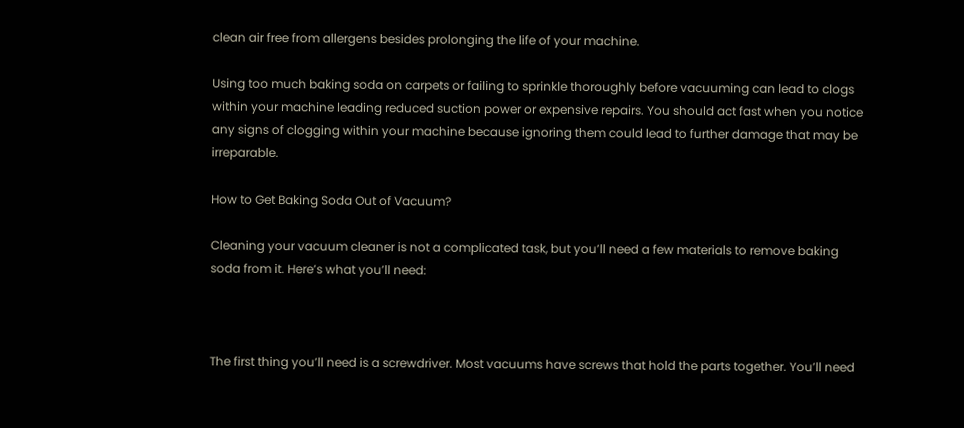clean air free from allergens besides prolonging the life of your machine.

Using too much baking soda on carpets or failing to sprinkle thoroughly before vacuuming can lead to clogs within your machine leading reduced suction power or expensive repairs. You should act fast when you notice any signs of clogging within your machine because ignoring them could lead to further damage that may be irreparable.

How to Get Baking Soda Out of Vacuum?

Cleaning your vacuum cleaner is not a complicated task, but you’ll need a few materials to remove baking soda from it. Here’s what you’ll need:



The first thing you’ll need is a screwdriver. Most vacuums have screws that hold the parts together. You’ll need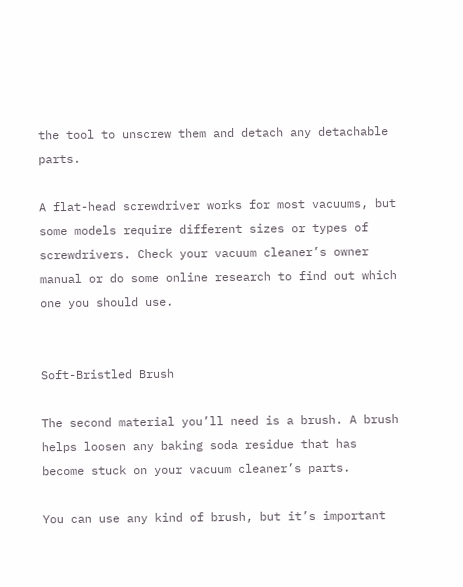the tool to unscrew them and detach any detachable parts.

A flat-head screwdriver works for most vacuums, but some models require different sizes or types of screwdrivers. Check your vacuum cleaner’s owner manual or do some online research to find out which one you should use.


Soft-Bristled Brush

The second material you’ll need is a brush. A brush helps loosen any baking soda residue that has become stuck on your vacuum cleaner’s parts.

You can use any kind of brush, but it’s important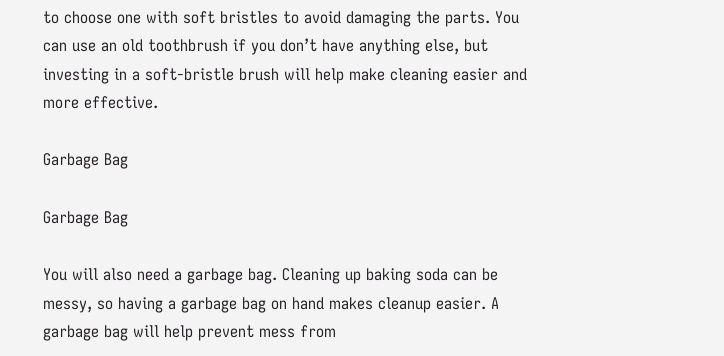to choose one with soft bristles to avoid damaging the parts. You can use an old toothbrush if you don’t have anything else, but investing in a soft-bristle brush will help make cleaning easier and more effective.

Garbage Bag

Garbage Bag

You will also need a garbage bag. Cleaning up baking soda can be messy, so having a garbage bag on hand makes cleanup easier. A garbage bag will help prevent mess from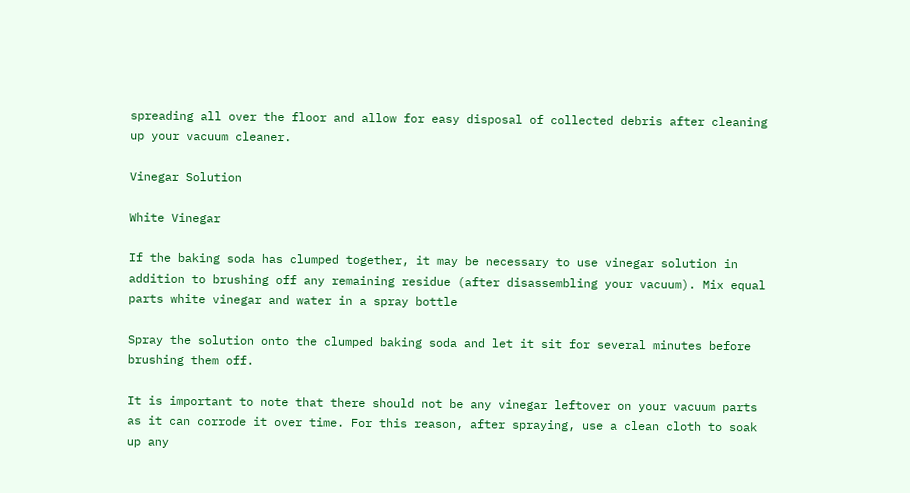spreading all over the floor and allow for easy disposal of collected debris after cleaning up your vacuum cleaner.

Vinegar Solution

White Vinegar

If the baking soda has clumped together, it may be necessary to use vinegar solution in addition to brushing off any remaining residue (after disassembling your vacuum). Mix equal parts white vinegar and water in a spray bottle

Spray the solution onto the clumped baking soda and let it sit for several minutes before brushing them off.

It is important to note that there should not be any vinegar leftover on your vacuum parts as it can corrode it over time. For this reason, after spraying, use a clean cloth to soak up any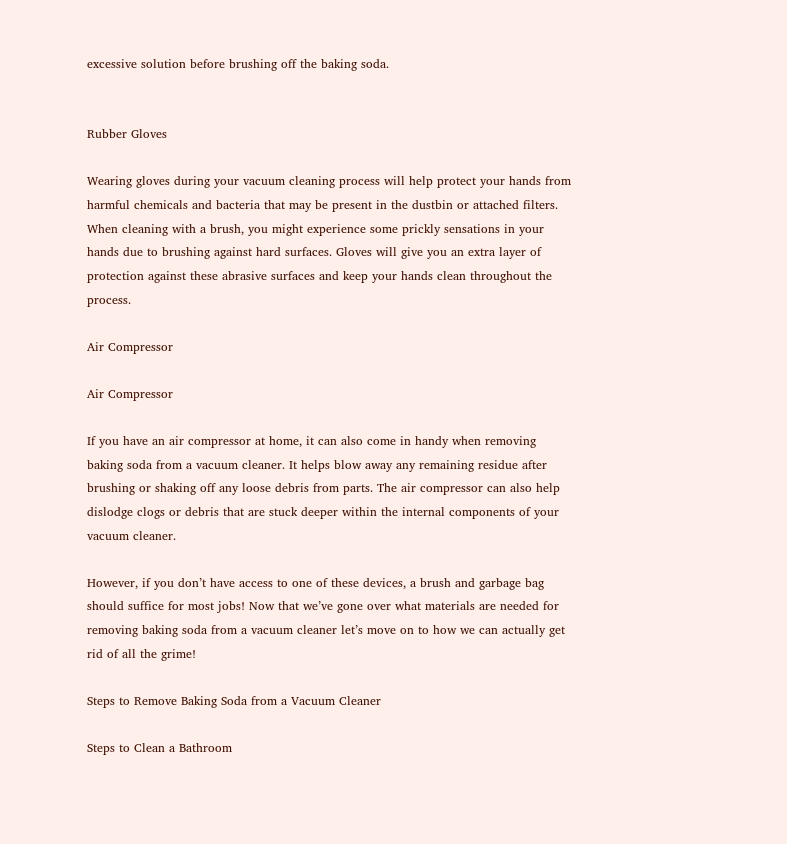excessive solution before brushing off the baking soda.


Rubber Gloves

Wearing gloves during your vacuum cleaning process will help protect your hands from harmful chemicals and bacteria that may be present in the dustbin or attached filters. When cleaning with a brush, you might experience some prickly sensations in your hands due to brushing against hard surfaces. Gloves will give you an extra layer of protection against these abrasive surfaces and keep your hands clean throughout the process.

Air Compressor

Air Compressor

If you have an air compressor at home, it can also come in handy when removing baking soda from a vacuum cleaner. It helps blow away any remaining residue after brushing or shaking off any loose debris from parts. The air compressor can also help dislodge clogs or debris that are stuck deeper within the internal components of your vacuum cleaner.

However, if you don’t have access to one of these devices, a brush and garbage bag should suffice for most jobs! Now that we’ve gone over what materials are needed for removing baking soda from a vacuum cleaner let’s move on to how we can actually get rid of all the grime!

Steps to Remove Baking Soda from a Vacuum Cleaner

Steps to Clean a Bathroom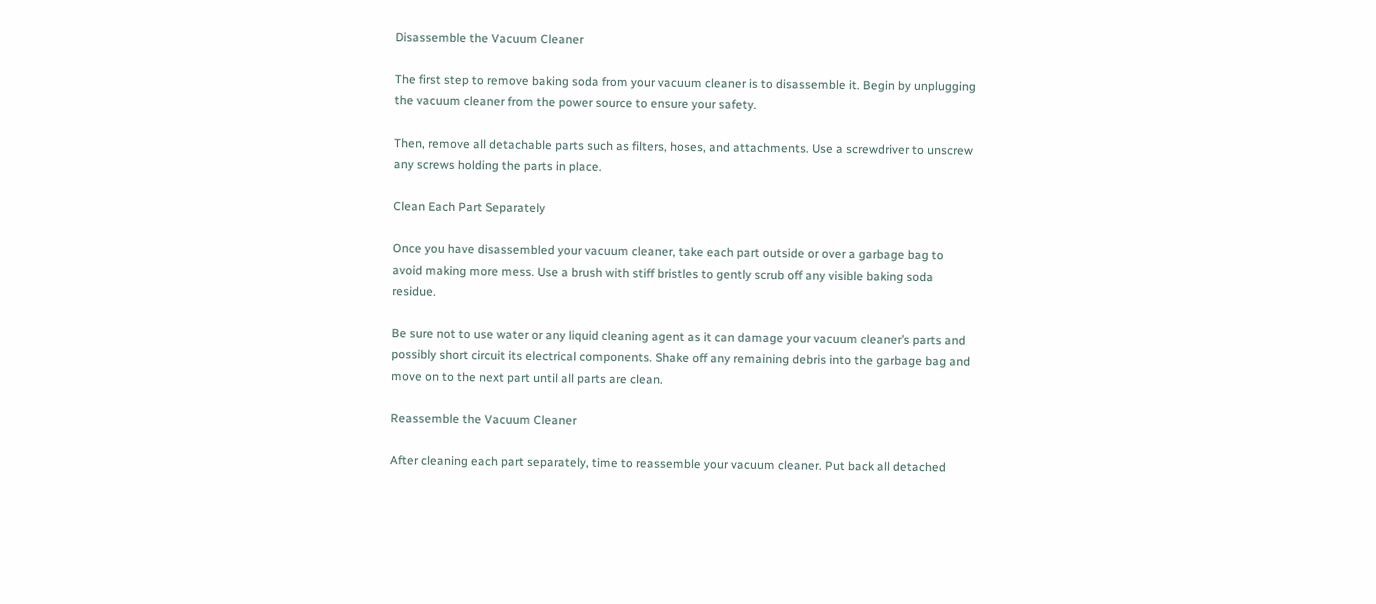Disassemble the Vacuum Cleaner

The first step to remove baking soda from your vacuum cleaner is to disassemble it. Begin by unplugging the vacuum cleaner from the power source to ensure your safety.

Then, remove all detachable parts such as filters, hoses, and attachments. Use a screwdriver to unscrew any screws holding the parts in place.

Clean Each Part Separately

Once you have disassembled your vacuum cleaner, take each part outside or over a garbage bag to avoid making more mess. Use a brush with stiff bristles to gently scrub off any visible baking soda residue.

Be sure not to use water or any liquid cleaning agent as it can damage your vacuum cleaner’s parts and possibly short circuit its electrical components. Shake off any remaining debris into the garbage bag and move on to the next part until all parts are clean.

Reassemble the Vacuum Cleaner

After cleaning each part separately, time to reassemble your vacuum cleaner. Put back all detached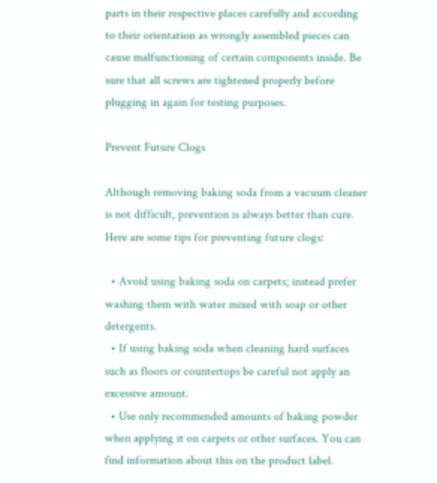parts in their respective places carefully and according to their orientation as wrongly assembled pieces can cause malfunctioning of certain components inside. Be sure that all screws are tightened properly before plugging in again for testing purposes.

Prevent Future Clogs

Although removing baking soda from a vacuum cleaner is not difficult, prevention is always better than cure. Here are some tips for preventing future clogs:

  • Avoid using baking soda on carpets; instead prefer washing them with water mixed with soap or other detergents.
  • If using baking soda when cleaning hard surfaces such as floors or countertops be careful not apply an excessive amount.
  • Use only recommended amounts of baking powder when applying it on carpets or other surfaces. You can find information about this on the product label.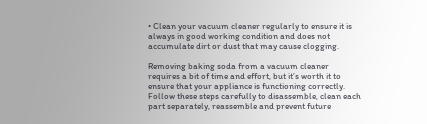• Clean your vacuum cleaner regularly to ensure it is always in good working condition and does not accumulate dirt or dust that may cause clogging.

Removing baking soda from a vacuum cleaner requires a bit of time and effort, but it’s worth it to ensure that your appliance is functioning correctly. Follow these steps carefully to disassemble, clean each part separately, reassemble and prevent future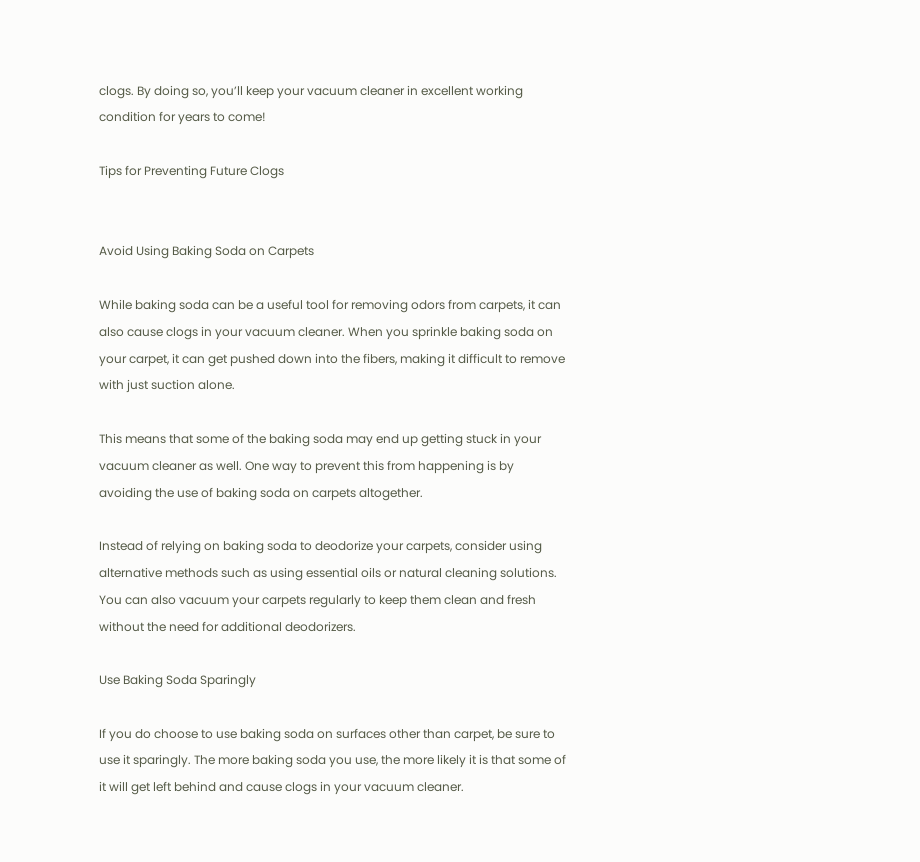clogs. By doing so, you’ll keep your vacuum cleaner in excellent working condition for years to come!

Tips for Preventing Future Clogs


Avoid Using Baking Soda on Carpets

While baking soda can be a useful tool for removing odors from carpets, it can also cause clogs in your vacuum cleaner. When you sprinkle baking soda on your carpet, it can get pushed down into the fibers, making it difficult to remove with just suction alone.

This means that some of the baking soda may end up getting stuck in your vacuum cleaner as well. One way to prevent this from happening is by avoiding the use of baking soda on carpets altogether.

Instead of relying on baking soda to deodorize your carpets, consider using alternative methods such as using essential oils or natural cleaning solutions. You can also vacuum your carpets regularly to keep them clean and fresh without the need for additional deodorizers.

Use Baking Soda Sparingly

If you do choose to use baking soda on surfaces other than carpet, be sure to use it sparingly. The more baking soda you use, the more likely it is that some of it will get left behind and cause clogs in your vacuum cleaner.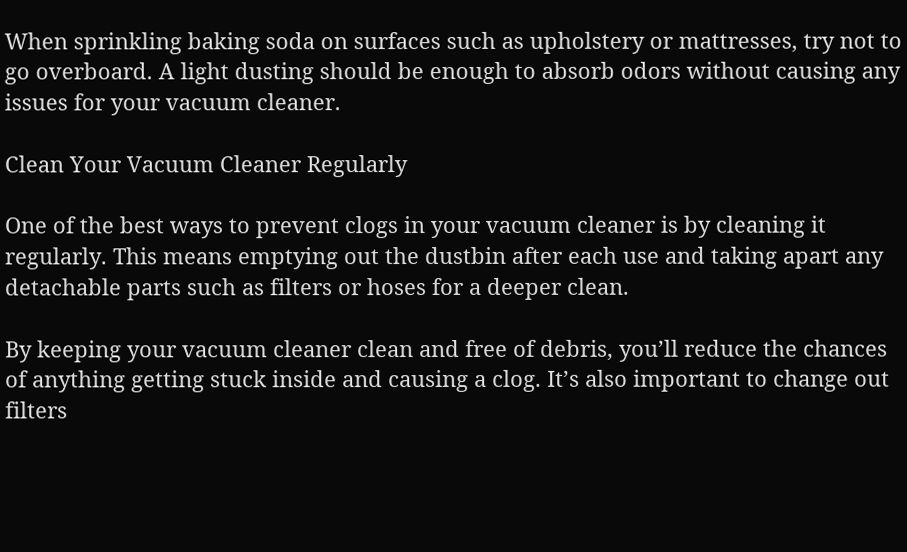When sprinkling baking soda on surfaces such as upholstery or mattresses, try not to go overboard. A light dusting should be enough to absorb odors without causing any issues for your vacuum cleaner.

Clean Your Vacuum Cleaner Regularly

One of the best ways to prevent clogs in your vacuum cleaner is by cleaning it regularly. This means emptying out the dustbin after each use and taking apart any detachable parts such as filters or hoses for a deeper clean.

By keeping your vacuum cleaner clean and free of debris, you’ll reduce the chances of anything getting stuck inside and causing a clog. It’s also important to change out filters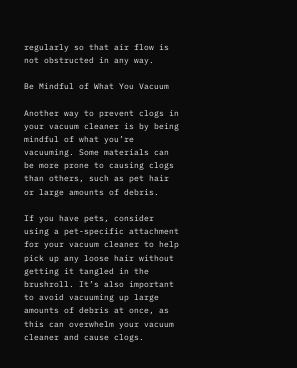regularly so that air flow is not obstructed in any way.

Be Mindful of What You Vacuum

Another way to prevent clogs in your vacuum cleaner is by being mindful of what you’re vacuuming. Some materials can be more prone to causing clogs than others, such as pet hair or large amounts of debris.

If you have pets, consider using a pet-specific attachment for your vacuum cleaner to help pick up any loose hair without getting it tangled in the brushroll. It’s also important to avoid vacuuming up large amounts of debris at once, as this can overwhelm your vacuum cleaner and cause clogs.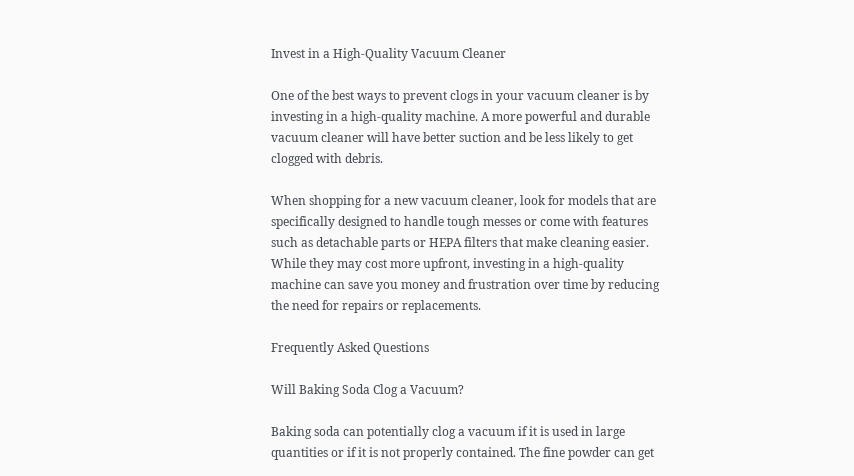Invest in a High-Quality Vacuum Cleaner

One of the best ways to prevent clogs in your vacuum cleaner is by investing in a high-quality machine. A more powerful and durable vacuum cleaner will have better suction and be less likely to get clogged with debris.

When shopping for a new vacuum cleaner, look for models that are specifically designed to handle tough messes or come with features such as detachable parts or HEPA filters that make cleaning easier. While they may cost more upfront, investing in a high-quality machine can save you money and frustration over time by reducing the need for repairs or replacements.

Frequently Asked Questions

Will Baking Soda Clog a Vacuum?

Baking soda can potentially clog a vacuum if it is used in large quantities or if it is not properly contained. The fine powder can get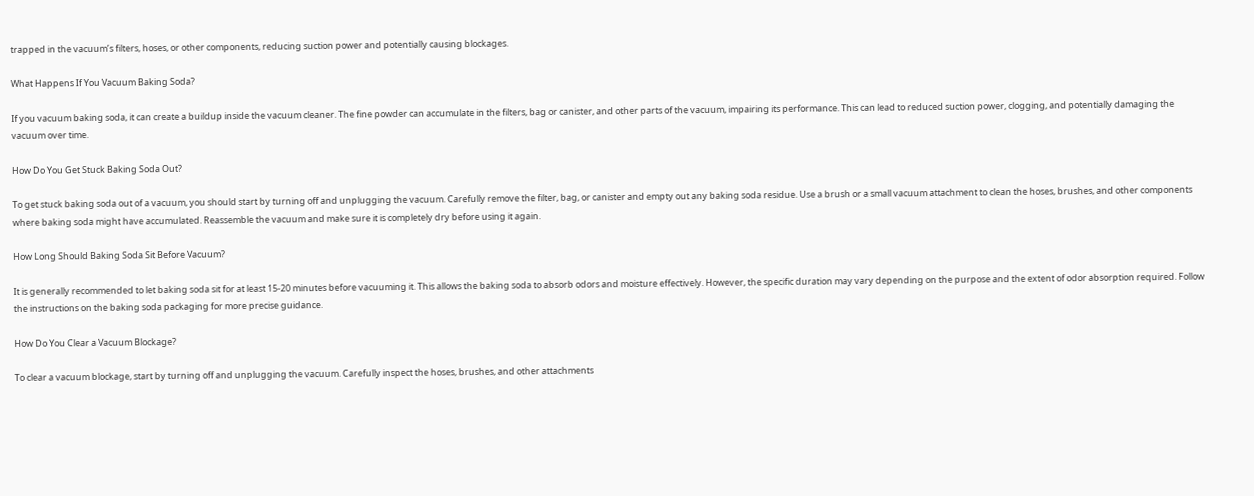trapped in the vacuum’s filters, hoses, or other components, reducing suction power and potentially causing blockages.

What Happens If You Vacuum Baking Soda?

If you vacuum baking soda, it can create a buildup inside the vacuum cleaner. The fine powder can accumulate in the filters, bag or canister, and other parts of the vacuum, impairing its performance. This can lead to reduced suction power, clogging, and potentially damaging the vacuum over time.

How Do You Get Stuck Baking Soda Out?

To get stuck baking soda out of a vacuum, you should start by turning off and unplugging the vacuum. Carefully remove the filter, bag, or canister and empty out any baking soda residue. Use a brush or a small vacuum attachment to clean the hoses, brushes, and other components where baking soda might have accumulated. Reassemble the vacuum and make sure it is completely dry before using it again.

How Long Should Baking Soda Sit Before Vacuum?

It is generally recommended to let baking soda sit for at least 15-20 minutes before vacuuming it. This allows the baking soda to absorb odors and moisture effectively. However, the specific duration may vary depending on the purpose and the extent of odor absorption required. Follow the instructions on the baking soda packaging for more precise guidance.

How Do You Clear a Vacuum Blockage?

To clear a vacuum blockage, start by turning off and unplugging the vacuum. Carefully inspect the hoses, brushes, and other attachments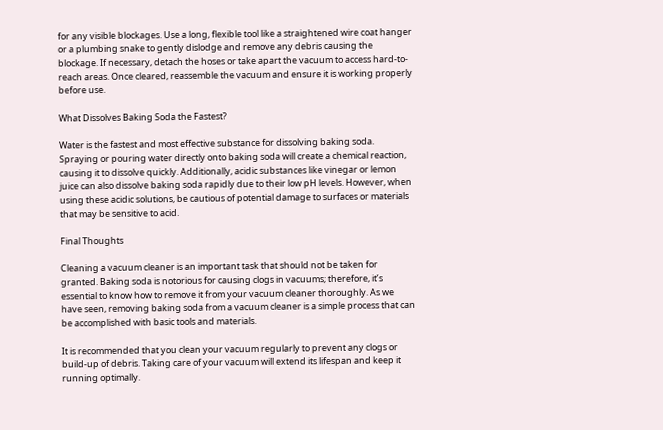for any visible blockages. Use a long, flexible tool like a straightened wire coat hanger or a plumbing snake to gently dislodge and remove any debris causing the blockage. If necessary, detach the hoses or take apart the vacuum to access hard-to-reach areas. Once cleared, reassemble the vacuum and ensure it is working properly before use.

What Dissolves Baking Soda the Fastest?

Water is the fastest and most effective substance for dissolving baking soda. Spraying or pouring water directly onto baking soda will create a chemical reaction, causing it to dissolve quickly. Additionally, acidic substances like vinegar or lemon juice can also dissolve baking soda rapidly due to their low pH levels. However, when using these acidic solutions, be cautious of potential damage to surfaces or materials that may be sensitive to acid.

Final Thoughts

Cleaning a vacuum cleaner is an important task that should not be taken for granted. Baking soda is notorious for causing clogs in vacuums; therefore, it’s essential to know how to remove it from your vacuum cleaner thoroughly. As we have seen, removing baking soda from a vacuum cleaner is a simple process that can be accomplished with basic tools and materials.

It is recommended that you clean your vacuum regularly to prevent any clogs or build-up of debris. Taking care of your vacuum will extend its lifespan and keep it running optimally.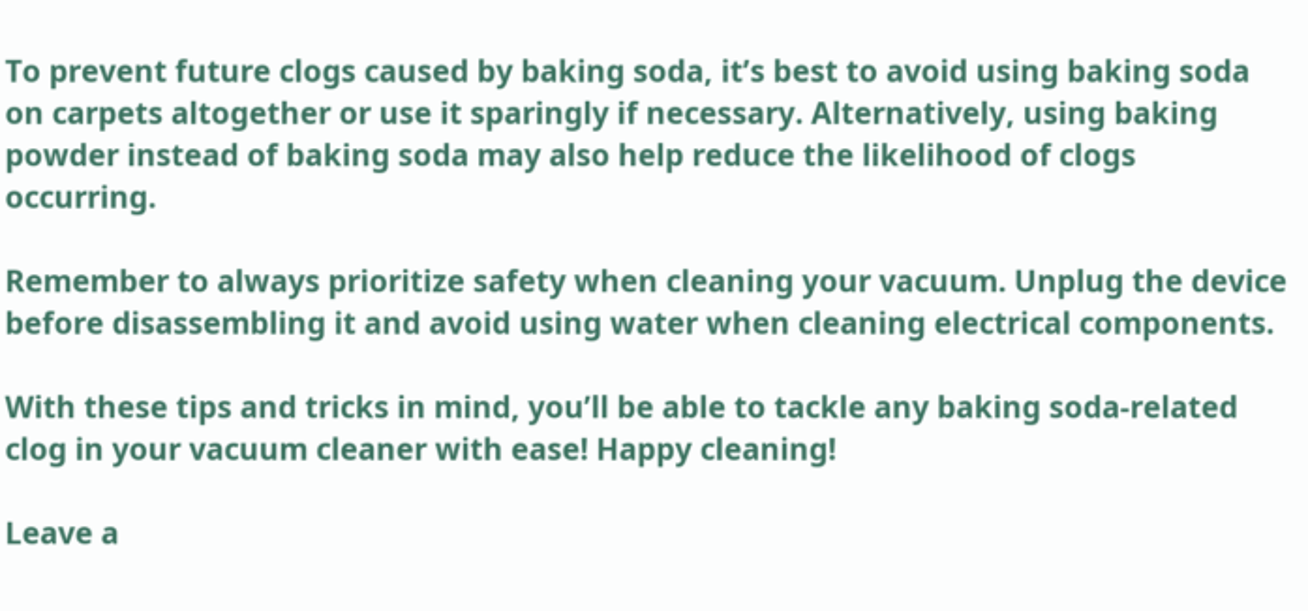To prevent future clogs caused by baking soda, it’s best to avoid using baking soda on carpets altogether or use it sparingly if necessary. Alternatively, using baking powder instead of baking soda may also help reduce the likelihood of clogs occurring.

Remember to always prioritize safety when cleaning your vacuum. Unplug the device before disassembling it and avoid using water when cleaning electrical components.

With these tips and tricks in mind, you’ll be able to tackle any baking soda-related clog in your vacuum cleaner with ease! Happy cleaning!

Leave a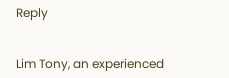Reply


Lim Tony, an experienced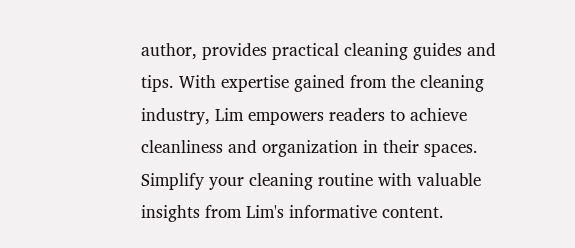author, provides practical cleaning guides and tips. With expertise gained from the cleaning industry, Lim empowers readers to achieve cleanliness and organization in their spaces. Simplify your cleaning routine with valuable insights from Lim's informative content.